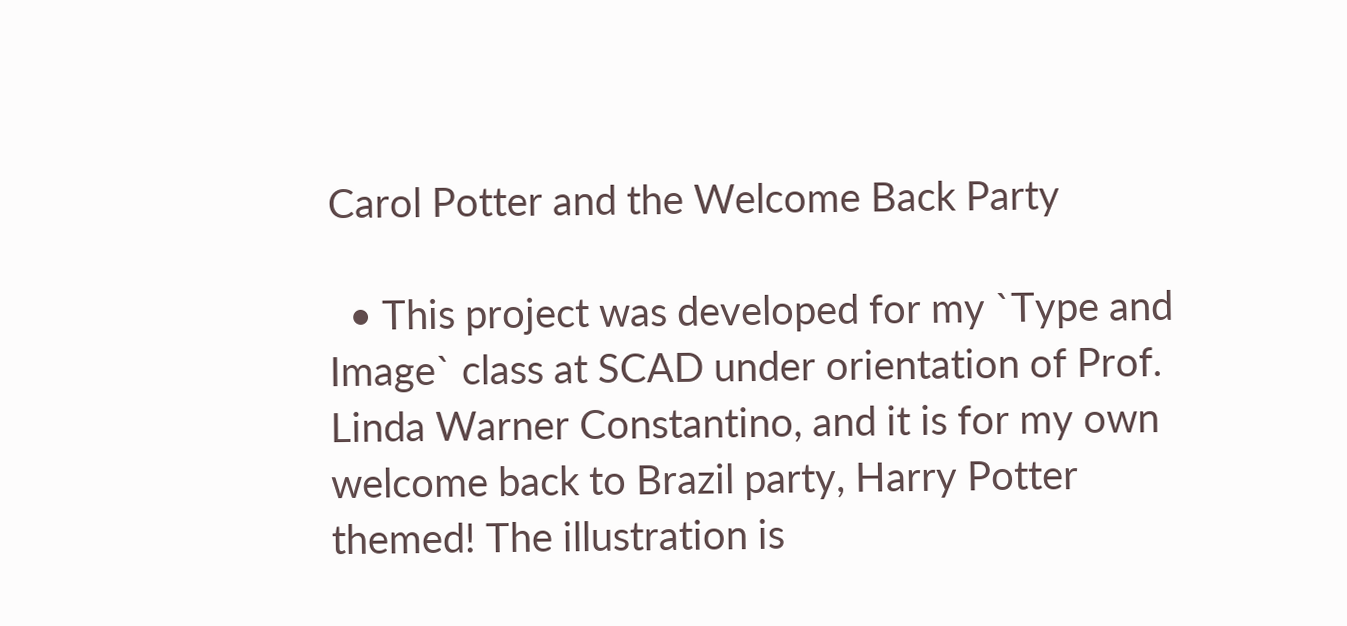Carol Potter and the Welcome Back Party

  • This project was developed for my `Type and Image` class at SCAD under orientation of Prof. Linda Warner Constantino, and it is for my own welcome back to Brazil party, Harry Potter themed! The illustration is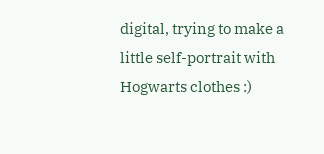digital, trying to make a little self-portrait with Hogwarts clothes :)